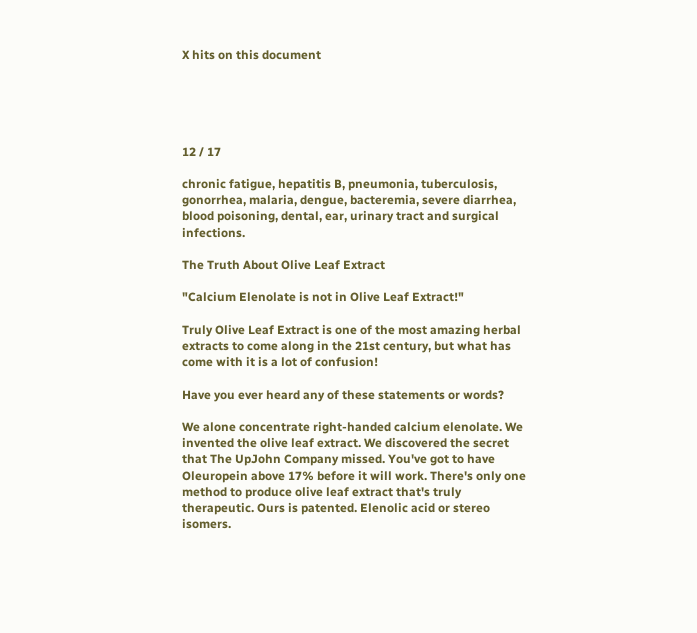X hits on this document





12 / 17

chronic fatigue, hepatitis B, pneumonia, tuberculosis, gonorrhea, malaria, dengue, bacteremia, severe diarrhea, blood poisoning, dental, ear, urinary tract and surgical infections.

The Truth About Olive Leaf Extract

"Calcium Elenolate is not in Olive Leaf Extract!"

Truly Olive Leaf Extract is one of the most amazing herbal extracts to come along in the 21st century, but what has come with it is a lot of confusion!

Have you ever heard any of these statements or words?

We alone concentrate right-handed calcium elenolate. We invented the olive leaf extract. We discovered the secret that The UpJohn Company missed. You've got to have Oleuropein above 17% before it will work. There's only one method to produce olive leaf extract that's truly therapeutic. Ours is patented. Elenolic acid or stereo isomers.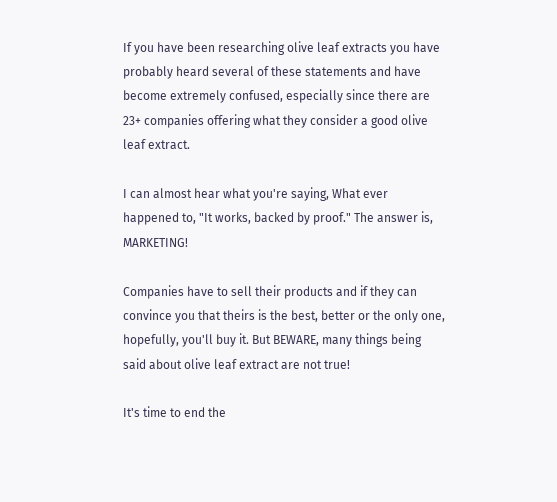If you have been researching olive leaf extracts you have probably heard several of these statements and have become extremely confused, especially since there are 23+ companies offering what they consider a good olive leaf extract.

I can almost hear what you're saying, What ever happened to, "It works, backed by proof." The answer is, MARKETING!

Companies have to sell their products and if they can convince you that theirs is the best, better or the only one, hopefully, you'll buy it. But BEWARE, many things being said about olive leaf extract are not true!

It's time to end the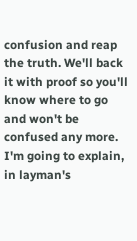confusion and reap the truth. We'll back it with proof so you'll know where to go and won't be confused any more. I'm going to explain, in layman's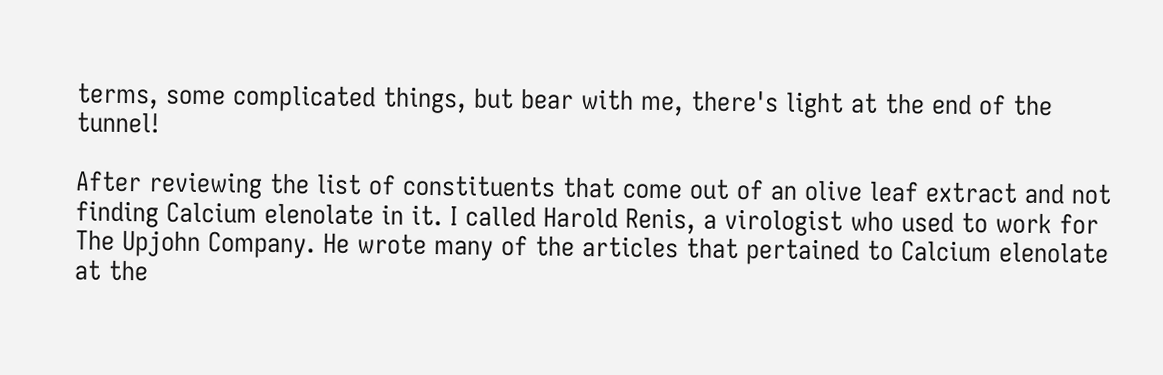terms, some complicated things, but bear with me, there's light at the end of the tunnel!

After reviewing the list of constituents that come out of an olive leaf extract and not finding Calcium elenolate in it. I called Harold Renis, a virologist who used to work for The Upjohn Company. He wrote many of the articles that pertained to Calcium elenolate at the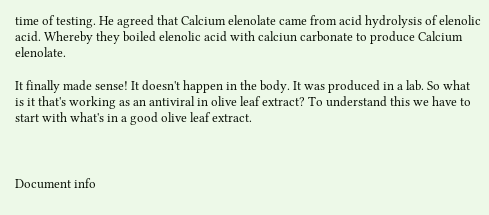time of testing. He agreed that Calcium elenolate came from acid hydrolysis of elenolic acid. Whereby they boiled elenolic acid with calciun carbonate to produce Calcium elenolate.

It finally made sense! It doesn't happen in the body. It was produced in a lab. So what is it that's working as an antiviral in olive leaf extract? To understand this we have to start with what's in a good olive leaf extract.



Document info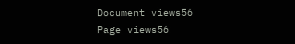Document views56
Page views56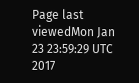Page last viewedMon Jan 23 23:59:29 UTC 2017